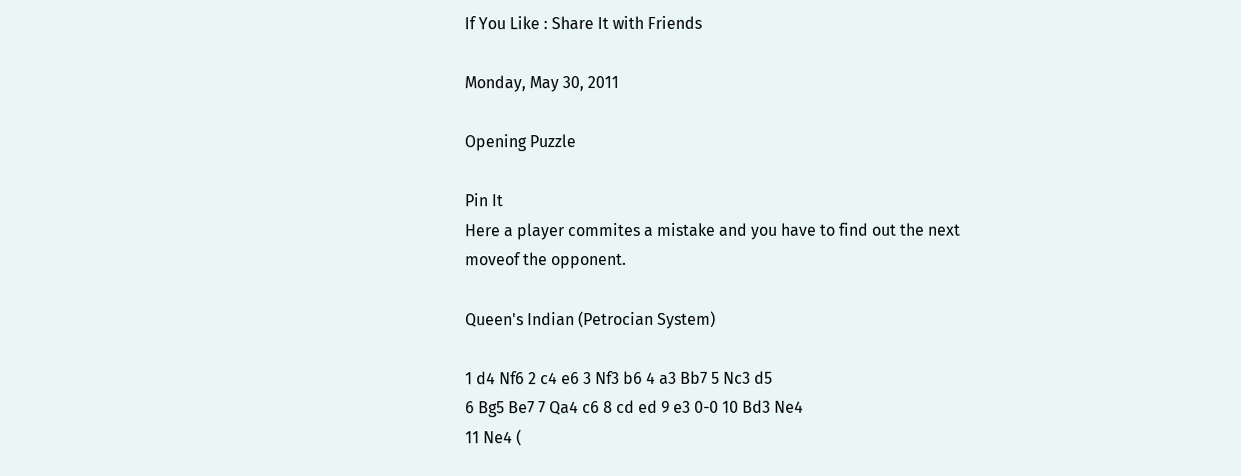If You Like : Share It with Friends

Monday, May 30, 2011

Opening Puzzle

Pin It
Here a player commites a mistake and you have to find out the next
moveof the opponent.

Queen's Indian (Petrocian System)

1 d4 Nf6 2 c4 e6 3 Nf3 b6 4 a3 Bb7 5 Nc3 d5
6 Bg5 Be7 7 Qa4 c6 8 cd ed 9 e3 0-0 10 Bd3 Ne4
11 Ne4 (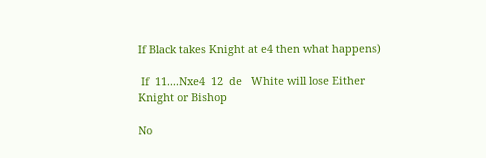If Black takes Knight at e4 then what happens)

 If  11....Nxe4  12  de   White will lose Either Knight or Bishop

No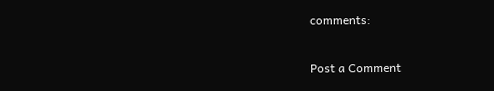comments:

Post a Comment